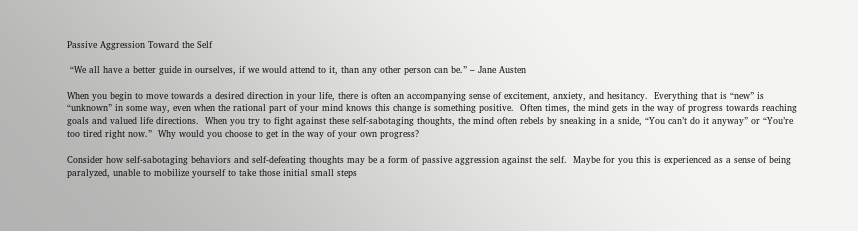Passive Aggression Toward the Self

 “We all have a better guide in ourselves, if we would attend to it, than any other person can be.” – Jane Austen

When you begin to move towards a desired direction in your life, there is often an accompanying sense of excitement, anxiety, and hesitancy.  Everything that is “new” is “unknown” in some way, even when the rational part of your mind knows this change is something positive.  Often times, the mind gets in the way of progress towards reaching goals and valued life directions.  When you try to fight against these self-sabotaging thoughts, the mind often rebels by sneaking in a snide, “You can’t do it anyway” or “You’re too tired right now.”  Why would you choose to get in the way of your own progress?

Consider how self-sabotaging behaviors and self-defeating thoughts may be a form of passive aggression against the self.  Maybe for you this is experienced as a sense of being paralyzed, unable to mobilize yourself to take those initial small steps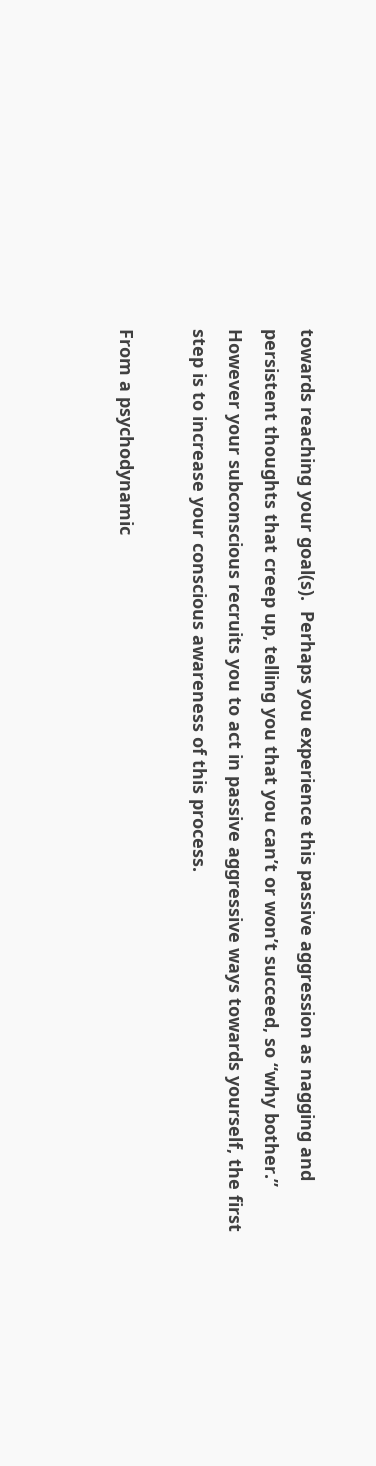towards reaching your goal(s).  Perhaps you experience this passive aggression as nagging and persistent thoughts that creep up, telling you that you can’t or won’t succeed, so “why bother.”  However your subconscious recruits you to act in passive aggressive ways towards yourself, the first step is to increase your conscious awareness of this process.

From a psychodynamic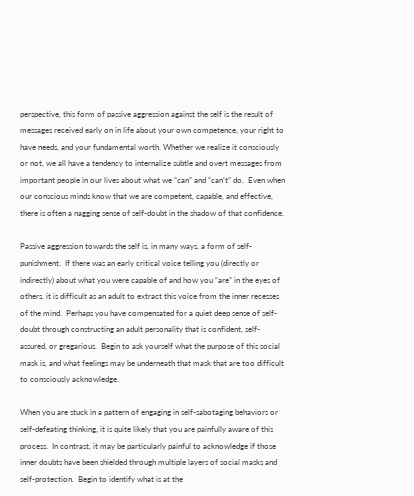perspective, this form of passive aggression against the self is the result of messages received early on in life about your own competence, your right to have needs, and your fundamental worth. Whether we realize it consciously or not, we all have a tendency to internalize subtle and overt messages from important people in our lives about what we “can” and “can’t” do.  Even when our conscious minds know that we are competent, capable, and effective, there is often a nagging sense of self-doubt in the shadow of that confidence.

Passive aggression towards the self is, in many ways, a form of self-punishment.  If there was an early critical voice telling you (directly or indirectly) about what you were capable of and how you “are” in the eyes of others, it is difficult as an adult to extract this voice from the inner recesses of the mind.  Perhaps you have compensated for a quiet deep sense of self-doubt through constructing an adult personality that is confident, self-assured, or gregarious.  Begin to ask yourself what the purpose of this social mask is, and what feelings may be underneath that mask that are too difficult to consciously acknowledge.

When you are stuck in a pattern of engaging in self-sabotaging behaviors or self-defeating thinking, it is quite likely that you are painfully aware of this process.  In contrast, it may be particularly painful to acknowledge if those inner doubts have been shielded through multiple layers of social masks and self-protection.  Begin to identify what is at the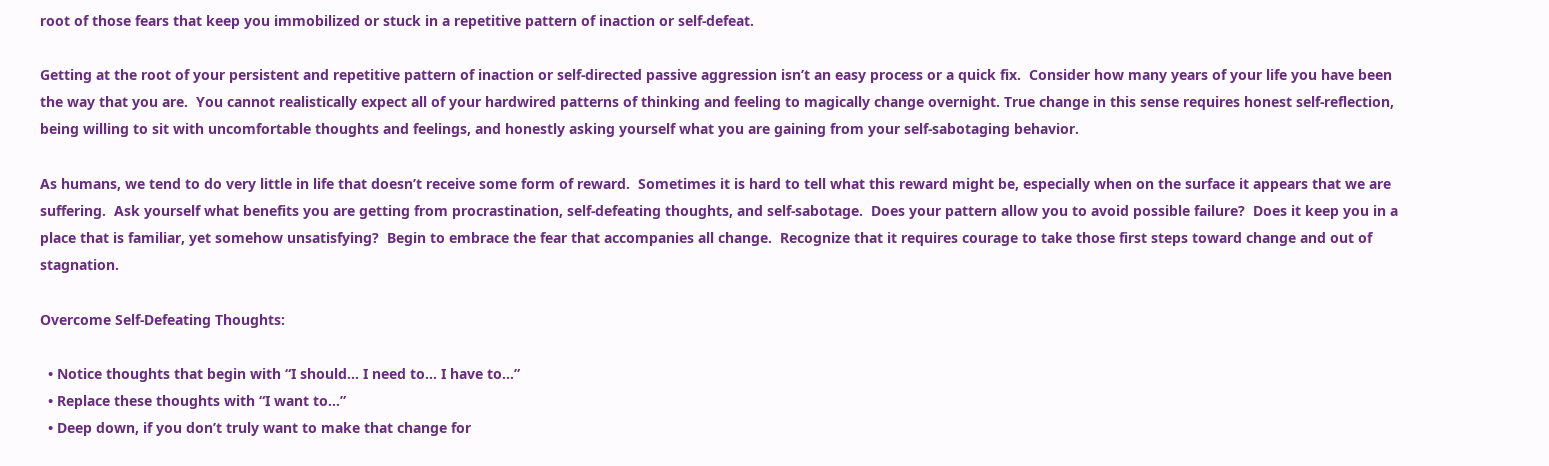root of those fears that keep you immobilized or stuck in a repetitive pattern of inaction or self-defeat.

Getting at the root of your persistent and repetitive pattern of inaction or self-directed passive aggression isn’t an easy process or a quick fix.  Consider how many years of your life you have been the way that you are.  You cannot realistically expect all of your hardwired patterns of thinking and feeling to magically change overnight. True change in this sense requires honest self-reflection, being willing to sit with uncomfortable thoughts and feelings, and honestly asking yourself what you are gaining from your self-sabotaging behavior.

As humans, we tend to do very little in life that doesn’t receive some form of reward.  Sometimes it is hard to tell what this reward might be, especially when on the surface it appears that we are suffering.  Ask yourself what benefits you are getting from procrastination, self-defeating thoughts, and self-sabotage.  Does your pattern allow you to avoid possible failure?  Does it keep you in a place that is familiar, yet somehow unsatisfying?  Begin to embrace the fear that accompanies all change.  Recognize that it requires courage to take those first steps toward change and out of stagnation.

Overcome Self-Defeating Thoughts:

  • Notice thoughts that begin with “I should… I need to… I have to…”
  • Replace these thoughts with “I want to…”
  • Deep down, if you don’t truly want to make that change for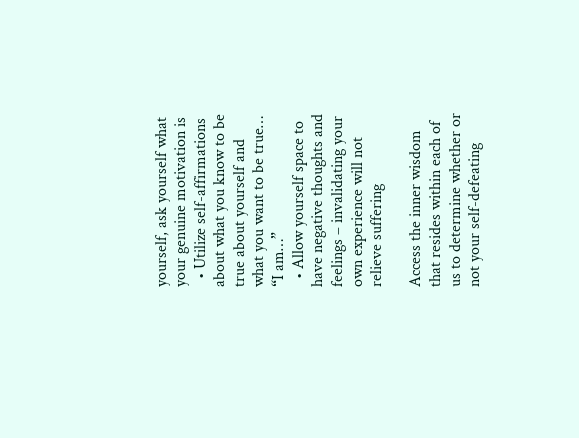yourself, ask yourself what your genuine motivation is
  • Utilize self-affirmations about what you know to be true about yourself and what you want to be true… “I am…”
  • Allow yourself space to have negative thoughts and feelings – invalidating your own experience will not relieve suffering

Access the inner wisdom that resides within each of us to determine whether or not your self-defeating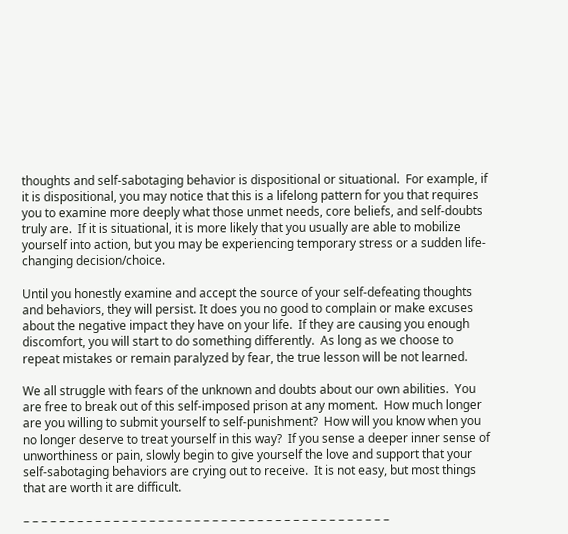thoughts and self-sabotaging behavior is dispositional or situational.  For example, if it is dispositional, you may notice that this is a lifelong pattern for you that requires you to examine more deeply what those unmet needs, core beliefs, and self-doubts truly are.  If it is situational, it is more likely that you usually are able to mobilize yourself into action, but you may be experiencing temporary stress or a sudden life-changing decision/choice.

Until you honestly examine and accept the source of your self-defeating thoughts and behaviors, they will persist. It does you no good to complain or make excuses about the negative impact they have on your life.  If they are causing you enough discomfort, you will start to do something differently.  As long as we choose to repeat mistakes or remain paralyzed by fear, the true lesson will be not learned.

We all struggle with fears of the unknown and doubts about our own abilities.  You are free to break out of this self-imposed prison at any moment.  How much longer are you willing to submit yourself to self-punishment?  How will you know when you no longer deserve to treat yourself in this way?  If you sense a deeper inner sense of unworthiness or pain, slowly begin to give yourself the love and support that your self-sabotaging behaviors are crying out to receive.  It is not easy, but most things that are worth it are difficult.

– – – – – – – – – – – – – – – – – – – – – – – – – – – – – – – – – – – – – – – – –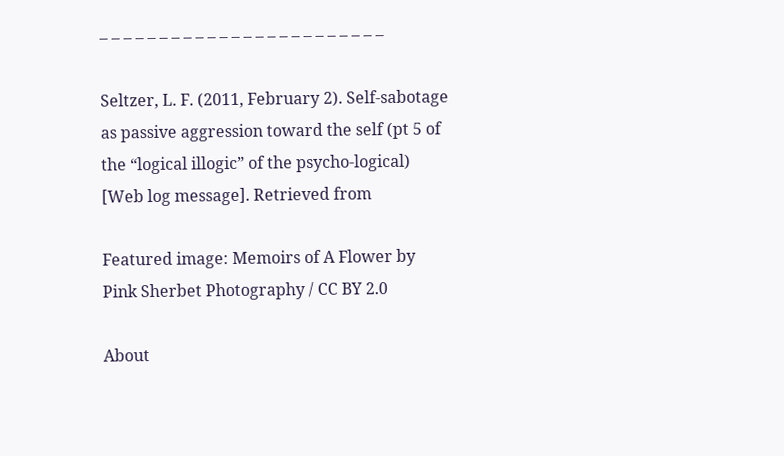– – – – – – – – – – – – – – – – – – – – – – – –

Seltzer, L. F. (2011, February 2). Self-sabotage as passive aggression toward the self (pt 5 of the “logical illogic” of the psycho-logical) [Web log message]. Retrieved from

Featured image: Memoirs of A Flower by Pink Sherbet Photography / CC BY 2.0

About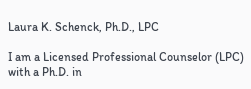Laura K. Schenck, Ph.D., LPC

I am a Licensed Professional Counselor (LPC) with a Ph.D. in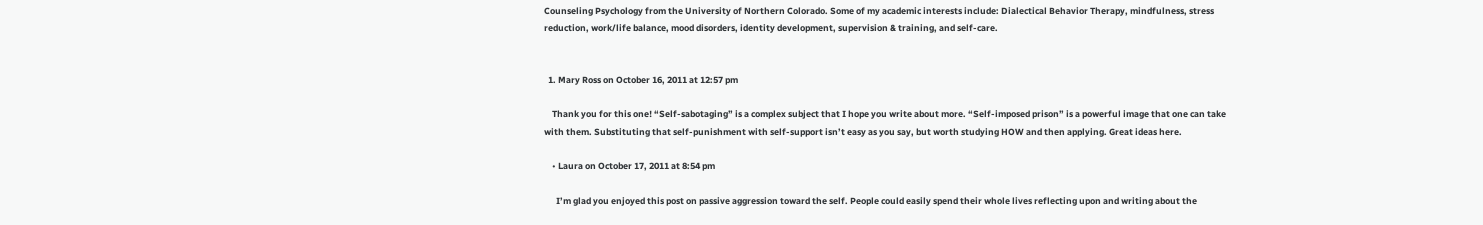Counseling Psychology from the University of Northern Colorado. Some of my academic interests include: Dialectical Behavior Therapy, mindfulness, stress reduction, work/life balance, mood disorders, identity development, supervision & training, and self-care.


  1. Mary Ross on October 16, 2011 at 12:57 pm

    Thank you for this one! “Self-sabotaging” is a complex subject that I hope you write about more. “Self-imposed prison” is a powerful image that one can take with them. Substituting that self-punishment with self-support isn’t easy as you say, but worth studying HOW and then applying. Great ideas here.

    • Laura on October 17, 2011 at 8:54 pm

      I’m glad you enjoyed this post on passive aggression toward the self. People could easily spend their whole lives reflecting upon and writing about the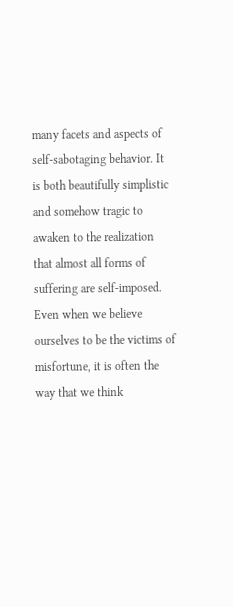many facets and aspects of self-sabotaging behavior. It is both beautifully simplistic and somehow tragic to awaken to the realization that almost all forms of suffering are self-imposed. Even when we believe ourselves to be the victims of misfortune, it is often the way that we think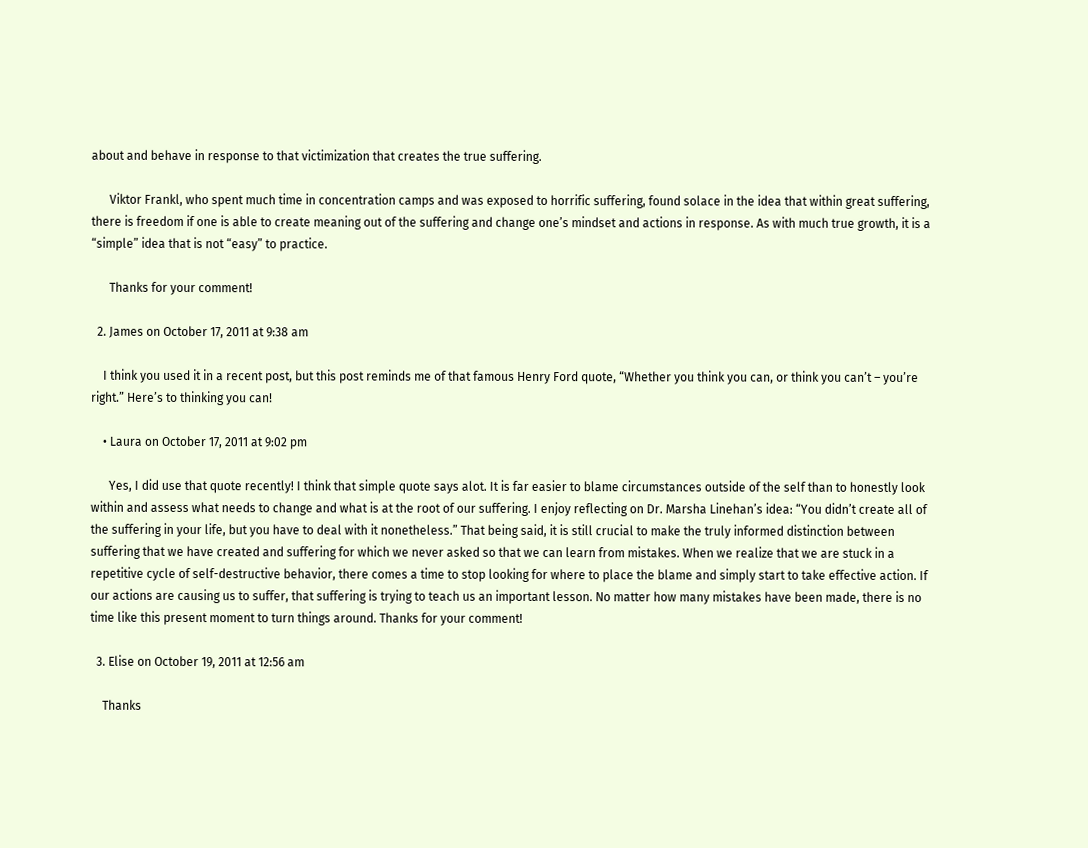about and behave in response to that victimization that creates the true suffering.

      Viktor Frankl, who spent much time in concentration camps and was exposed to horrific suffering, found solace in the idea that within great suffering, there is freedom if one is able to create meaning out of the suffering and change one’s mindset and actions in response. As with much true growth, it is a “simple” idea that is not “easy” to practice.

      Thanks for your comment!

  2. James on October 17, 2011 at 9:38 am

    I think you used it in a recent post, but this post reminds me of that famous Henry Ford quote, “Whether you think you can, or think you can’t – you’re right.” Here’s to thinking you can!

    • Laura on October 17, 2011 at 9:02 pm

      Yes, I did use that quote recently! I think that simple quote says alot. It is far easier to blame circumstances outside of the self than to honestly look within and assess what needs to change and what is at the root of our suffering. I enjoy reflecting on Dr. Marsha Linehan’s idea: “You didn’t create all of the suffering in your life, but you have to deal with it nonetheless.” That being said, it is still crucial to make the truly informed distinction between suffering that we have created and suffering for which we never asked so that we can learn from mistakes. When we realize that we are stuck in a repetitive cycle of self-destructive behavior, there comes a time to stop looking for where to place the blame and simply start to take effective action. If our actions are causing us to suffer, that suffering is trying to teach us an important lesson. No matter how many mistakes have been made, there is no time like this present moment to turn things around. Thanks for your comment!

  3. Elise on October 19, 2011 at 12:56 am

    Thanks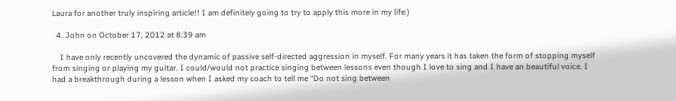Laura for another truly inspiring article!! I am definitely going to try to apply this more in my life:)

  4. John on October 17, 2012 at 8:39 am

    I have only recently uncovered the dynamic of passive self-directed aggression in myself. For many years it has taken the form of stopping myself from singing or playing my guitar. I could/would not practice singing between lessons even though I love to sing and I have an beautiful voice. I had a breakthrough during a lesson when I asked my coach to tell me “Do not sing between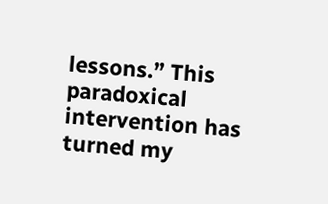lessons.” This paradoxical intervention has turned my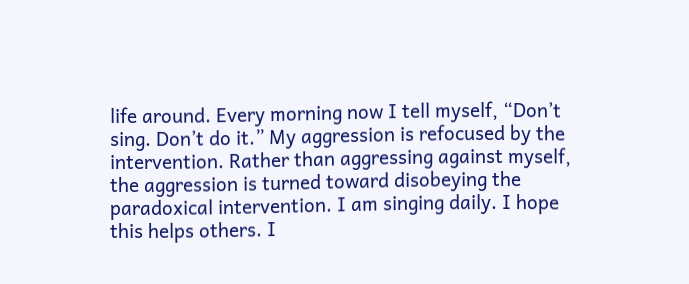life around. Every morning now I tell myself, “Don’t sing. Don’t do it.” My aggression is refocused by the intervention. Rather than aggressing against myself, the aggression is turned toward disobeying the paradoxical intervention. I am singing daily. I hope this helps others. I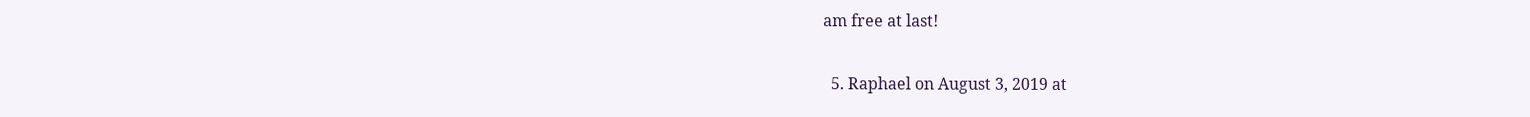am free at last!

  5. Raphael on August 3, 2019 at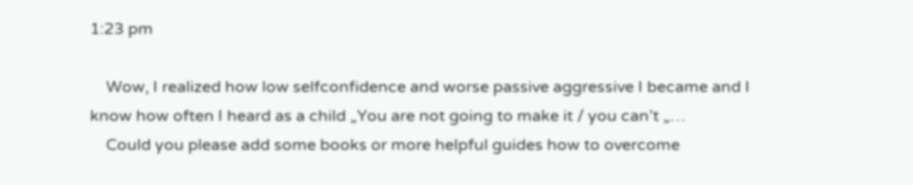1:23 pm

    Wow, I realized how low selfconfidence and worse passive aggressive I became and I know how often I heard as a child „You are not going to make it / you can’t „…
    Could you please add some books or more helpful guides how to overcome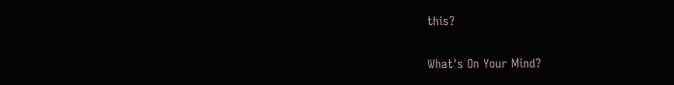this?

What's On Your Mind?